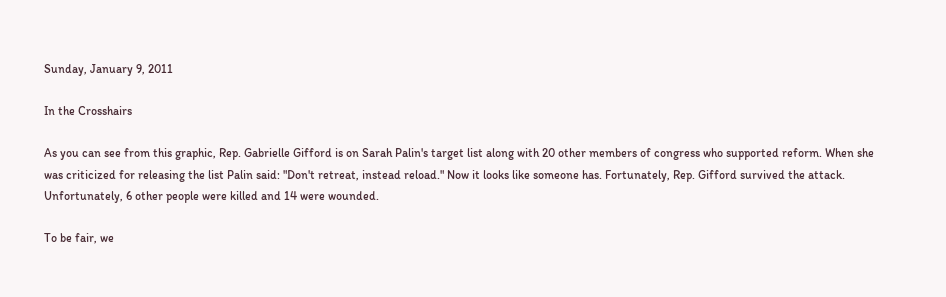Sunday, January 9, 2011

In the Crosshairs

As you can see from this graphic, Rep. Gabrielle Gifford is on Sarah Palin's target list along with 20 other members of congress who supported reform. When she was criticized for releasing the list Palin said: "Don't retreat, instead reload." Now it looks like someone has. Fortunately, Rep. Gifford survived the attack. Unfortunately, 6 other people were killed and 14 were wounded.

To be fair, we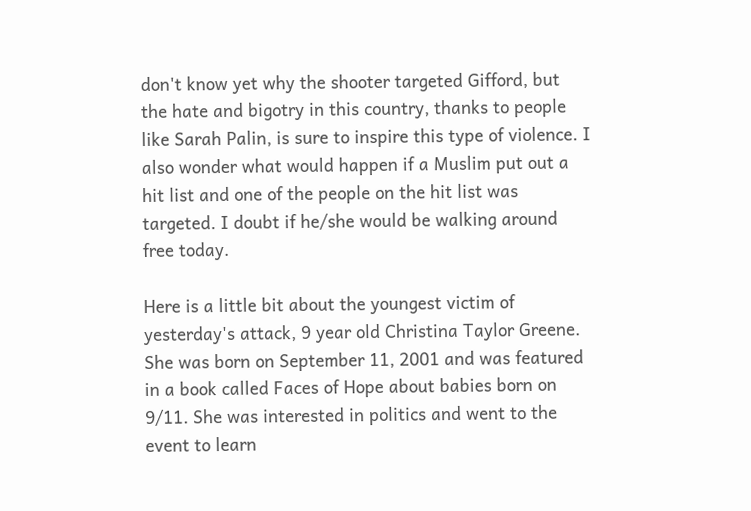don't know yet why the shooter targeted Gifford, but the hate and bigotry in this country, thanks to people like Sarah Palin, is sure to inspire this type of violence. I also wonder what would happen if a Muslim put out a hit list and one of the people on the hit list was targeted. I doubt if he/she would be walking around free today.

Here is a little bit about the youngest victim of yesterday's attack, 9 year old Christina Taylor Greene. She was born on September 11, 2001 and was featured in a book called Faces of Hope about babies born on 9/11. She was interested in politics and went to the event to learn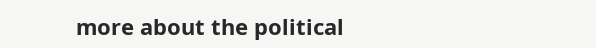more about the political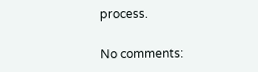process.

No comments: